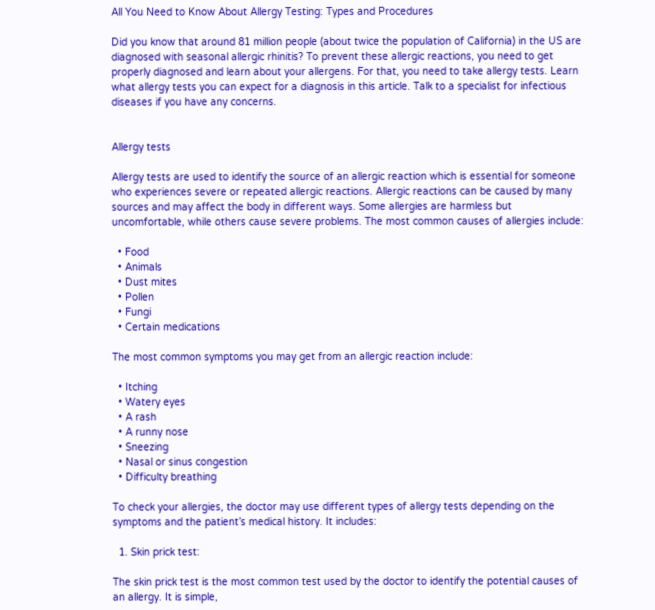All You Need to Know About Allergy Testing: Types and Procedures

Did you know that around 81 million people (about twice the population of California) in the US are diagnosed with seasonal allergic rhinitis? To prevent these allergic reactions, you need to get properly diagnosed and learn about your allergens. For that, you need to take allergy tests. Learn what allergy tests you can expect for a diagnosis in this article. Talk to a specialist for infectious diseases if you have any concerns.


Allergy tests

Allergy tests are used to identify the source of an allergic reaction which is essential for someone who experiences severe or repeated allergic reactions. Allergic reactions can be caused by many sources and may affect the body in different ways. Some allergies are harmless but uncomfortable, while others cause severe problems. The most common causes of allergies include:

  • Food
  • Animals
  • Dust mites
  • Pollen
  • Fungi
  • Certain medications

The most common symptoms you may get from an allergic reaction include:

  • Itching
  • Watery eyes
  • A rash
  • A runny nose
  • Sneezing
  • Nasal or sinus congestion
  • Difficulty breathing

To check your allergies, the doctor may use different types of allergy tests depending on the symptoms and the patient’s medical history. It includes:

  1. Skin prick test:

The skin prick test is the most common test used by the doctor to identify the potential causes of an allergy. It is simple,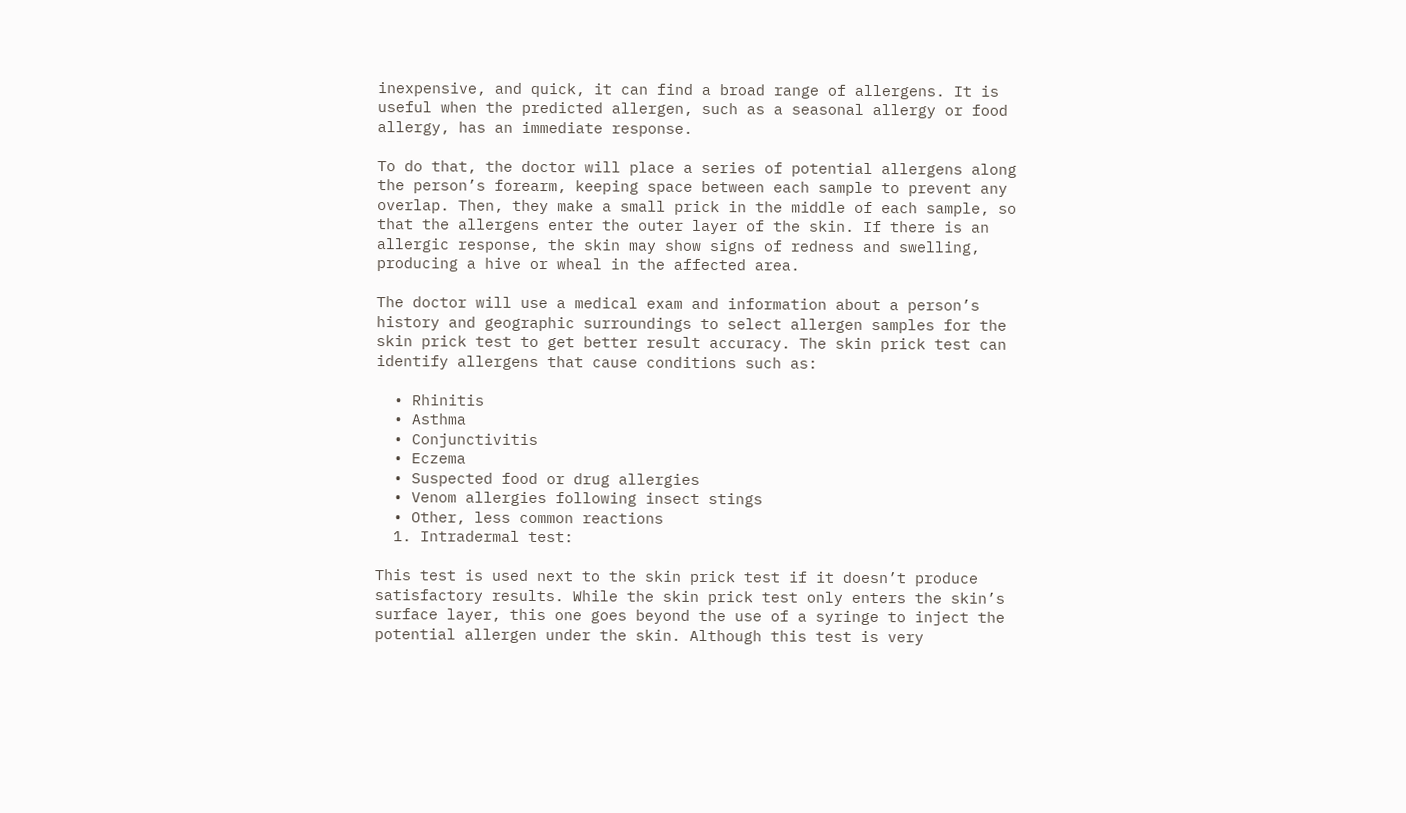inexpensive, and quick, it can find a broad range of allergens. It is useful when the predicted allergen, such as a seasonal allergy or food allergy, has an immediate response.

To do that, the doctor will place a series of potential allergens along the person’s forearm, keeping space between each sample to prevent any overlap. Then, they make a small prick in the middle of each sample, so that the allergens enter the outer layer of the skin. If there is an allergic response, the skin may show signs of redness and swelling, producing a hive or wheal in the affected area.

The doctor will use a medical exam and information about a person’s history and geographic surroundings to select allergen samples for the skin prick test to get better result accuracy. The skin prick test can identify allergens that cause conditions such as:

  • Rhinitis
  • Asthma
  • Conjunctivitis
  • Eczema
  • Suspected food or drug allergies
  • Venom allergies following insect stings
  • Other, less common reactions
  1. Intradermal test:

This test is used next to the skin prick test if it doesn’t produce satisfactory results. While the skin prick test only enters the skin’s surface layer, this one goes beyond the use of a syringe to inject the potential allergen under the skin. Although this test is very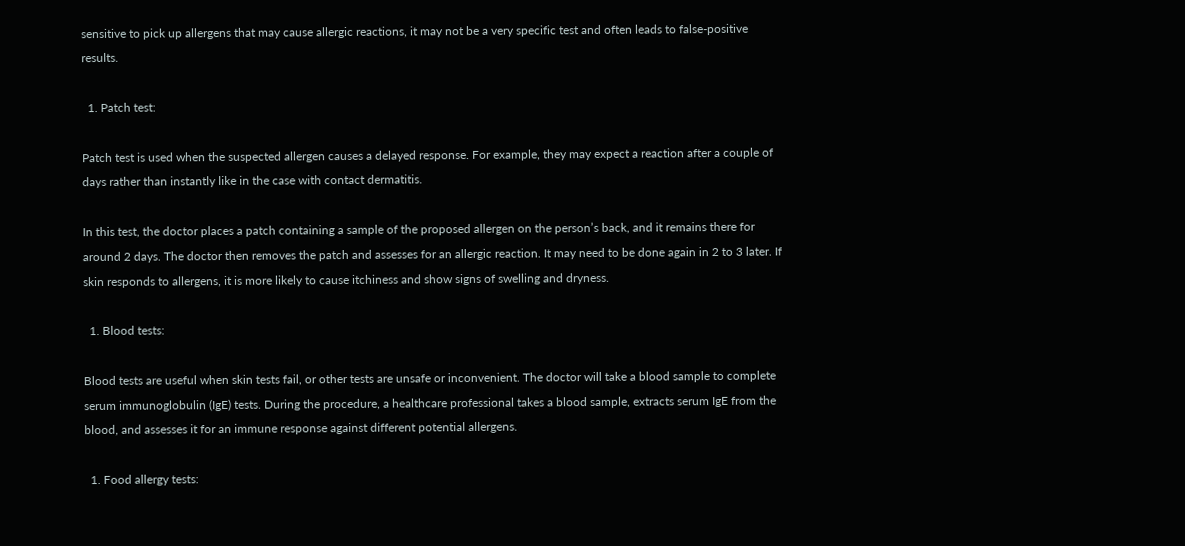sensitive to pick up allergens that may cause allergic reactions, it may not be a very specific test and often leads to false-positive results.

  1. Patch test:

Patch test is used when the suspected allergen causes a delayed response. For example, they may expect a reaction after a couple of days rather than instantly like in the case with contact dermatitis.

In this test, the doctor places a patch containing a sample of the proposed allergen on the person’s back, and it remains there for around 2 days. The doctor then removes the patch and assesses for an allergic reaction. It may need to be done again in 2 to 3 later. If skin responds to allergens, it is more likely to cause itchiness and show signs of swelling and dryness.

  1. Blood tests:

Blood tests are useful when skin tests fail, or other tests are unsafe or inconvenient. The doctor will take a blood sample to complete serum immunoglobulin (IgE) tests. During the procedure, a healthcare professional takes a blood sample, extracts serum IgE from the blood, and assesses it for an immune response against different potential allergens.

  1. Food allergy tests: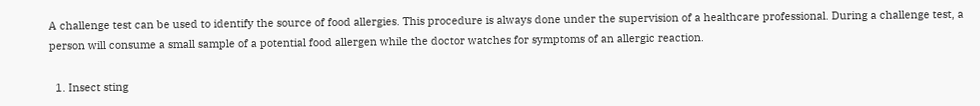A challenge test can be used to identify the source of food allergies. This procedure is always done under the supervision of a healthcare professional. During a challenge test, a person will consume a small sample of a potential food allergen while the doctor watches for symptoms of an allergic reaction.

  1. Insect sting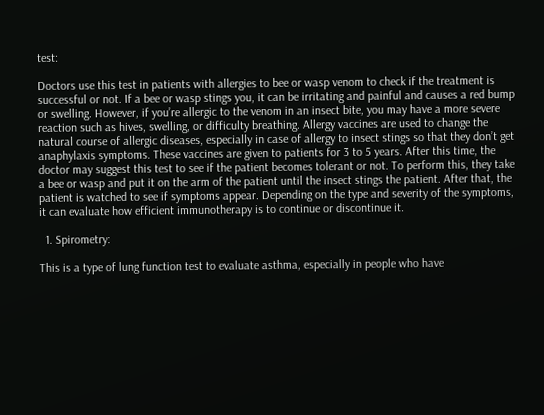test:

Doctors use this test in patients with allergies to bee or wasp venom to check if the treatment is successful or not. If a bee or wasp stings you, it can be irritating and painful and causes a red bump or swelling. However, if you’re allergic to the venom in an insect bite, you may have a more severe reaction such as hives, swelling, or difficulty breathing. Allergy vaccines are used to change the natural course of allergic diseases, especially in case of allergy to insect stings so that they don’t get anaphylaxis symptoms. These vaccines are given to patients for 3 to 5 years. After this time, the doctor may suggest this test to see if the patient becomes tolerant or not. To perform this, they take a bee or wasp and put it on the arm of the patient until the insect stings the patient. After that, the patient is watched to see if symptoms appear. Depending on the type and severity of the symptoms, it can evaluate how efficient immunotherapy is to continue or discontinue it.

  1. Spirometry:

This is a type of lung function test to evaluate asthma, especially in people who have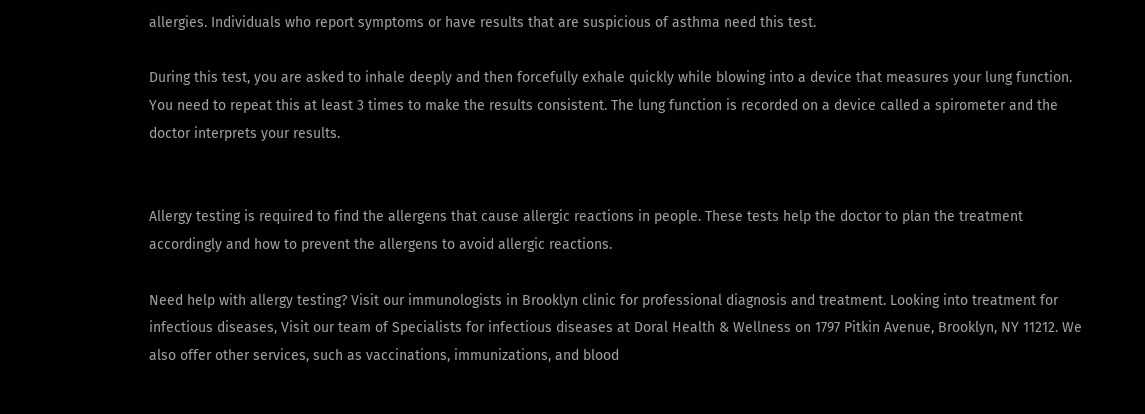allergies. Individuals who report symptoms or have results that are suspicious of asthma need this test.

During this test, you are asked to inhale deeply and then forcefully exhale quickly while blowing into a device that measures your lung function. You need to repeat this at least 3 times to make the results consistent. The lung function is recorded on a device called a spirometer and the doctor interprets your results.


Allergy testing is required to find the allergens that cause allergic reactions in people. These tests help the doctor to plan the treatment accordingly and how to prevent the allergens to avoid allergic reactions.

Need help with allergy testing? Visit our immunologists in Brooklyn clinic for professional diagnosis and treatment. Looking into treatment for infectious diseases, Visit our team of Specialists for infectious diseases at Doral Health & Wellness on 1797 Pitkin Avenue, Brooklyn, NY 11212. We also offer other services, such as vaccinations, immunizations, and blood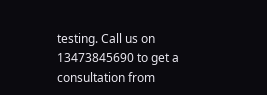testing. Call us on 13473845690 to get a consultation from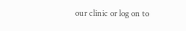our clinic or log on to